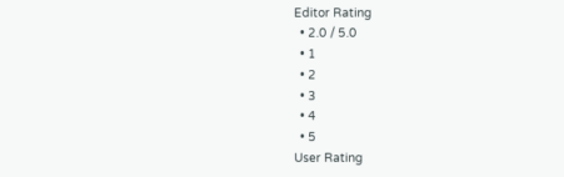Editor Rating
  • 2.0 / 5.0
  • 1
  • 2
  • 3
  • 4
  • 5
User Rating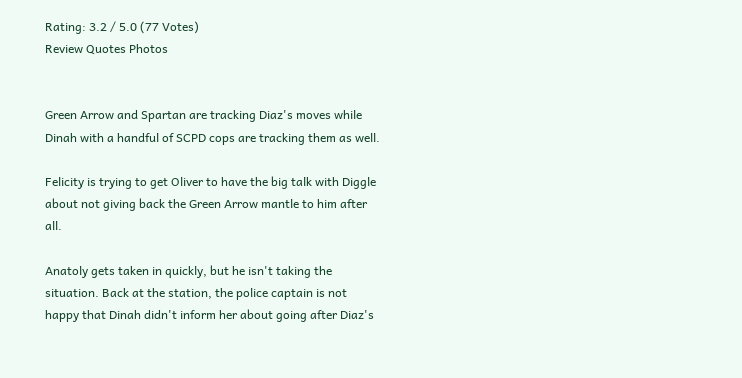Rating: 3.2 / 5.0 (77 Votes)
Review Quotes Photos


Green Arrow and Spartan are tracking Diaz's moves while Dinah with a handful of SCPD cops are tracking them as well.

Felicity is trying to get Oliver to have the big talk with Diggle about not giving back the Green Arrow mantle to him after all.

Anatoly gets taken in quickly, but he isn't taking the situation. Back at the station, the police captain is not happy that Dinah didn't inform her about going after Diaz's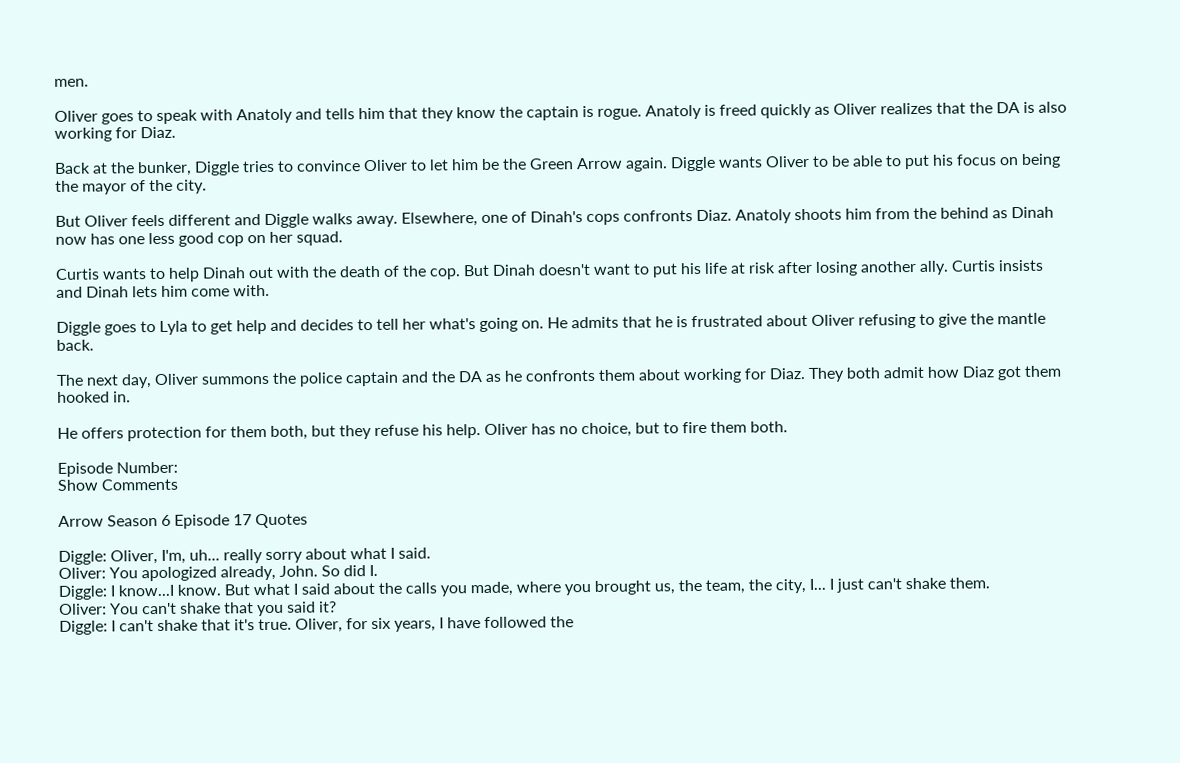men.

Oliver goes to speak with Anatoly and tells him that they know the captain is rogue. Anatoly is freed quickly as Oliver realizes that the DA is also working for Diaz.

Back at the bunker, Diggle tries to convince Oliver to let him be the Green Arrow again. Diggle wants Oliver to be able to put his focus on being the mayor of the city.

But Oliver feels different and Diggle walks away. Elsewhere, one of Dinah's cops confronts Diaz. Anatoly shoots him from the behind as Dinah now has one less good cop on her squad.

Curtis wants to help Dinah out with the death of the cop. But Dinah doesn't want to put his life at risk after losing another ally. Curtis insists and Dinah lets him come with.

Diggle goes to Lyla to get help and decides to tell her what's going on. He admits that he is frustrated about Oliver refusing to give the mantle back.

The next day, Oliver summons the police captain and the DA as he confronts them about working for Diaz. They both admit how Diaz got them hooked in.

He offers protection for them both, but they refuse his help. Oliver has no choice, but to fire them both.

Episode Number:
Show Comments

Arrow Season 6 Episode 17 Quotes

Diggle: Oliver, I'm, uh... really sorry about what I said.
Oliver: You apologized already, John. So did I.
Diggle: I know...I know. But what I said about the calls you made, where you brought us, the team, the city, I... I just can't shake them.
Oliver: You can't shake that you said it?
Diggle: I can't shake that it's true. Oliver, for six years, I have followed the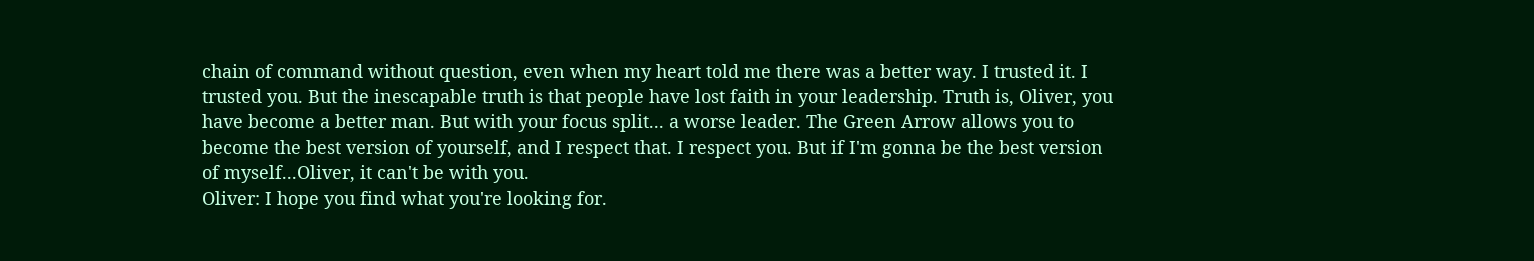chain of command without question, even when my heart told me there was a better way. I trusted it. I trusted you. But the inescapable truth is that people have lost faith in your leadership. Truth is, Oliver, you have become a better man. But with your focus split... a worse leader. The Green Arrow allows you to become the best version of yourself, and I respect that. I respect you. But if I'm gonna be the best version of myself...Oliver, it can't be with you.
Oliver: I hope you find what you're looking for.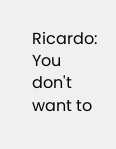Ricardo: You don't want to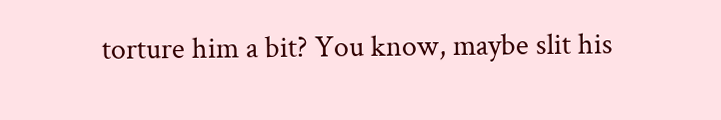torture him a bit? You know, maybe slit his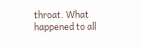throat. What happened to all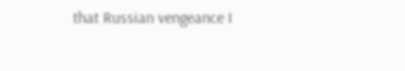that Russian vengeance I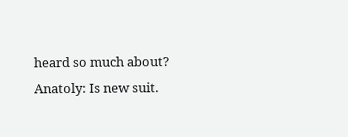heard so much about?
Anatoly: Is new suit.